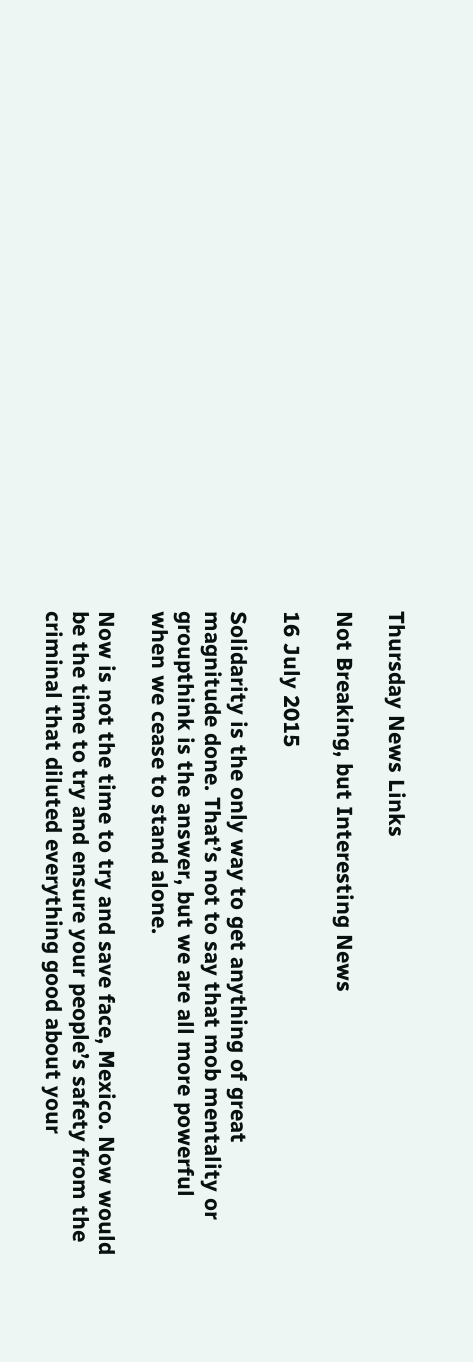Thursday News Links

Not Breaking, but Interesting News

16 July 2015

Solidarity is the only way to get anything of great magnitude done. That’s not to say that mob mentality or groupthink is the answer, but we are all more powerful when we cease to stand alone.

Now is not the time to try and save face, Mexico. Now would be the time to try and ensure your people’s safety from the criminal that diluted everything good about your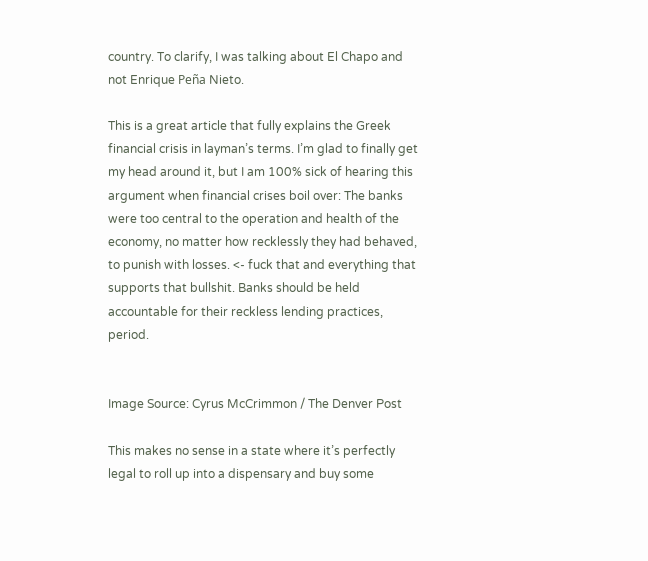country. To clarify, I was talking about El Chapo and not Enrique Peña Nieto.

This is a great article that fully explains the Greek financial crisis in layman’s terms. I’m glad to finally get my head around it, but I am 100% sick of hearing this argument when financial crises boil over: The banks were too central to the operation and health of the economy, no matter how recklessly they had behaved, to punish with losses. <- fuck that and everything that supports that bullshit. Banks should be held accountable for their reckless lending practices, period.


Image Source: Cyrus McCrimmon / The Denver Post

This makes no sense in a state where it’s perfectly legal to roll up into a dispensary and buy some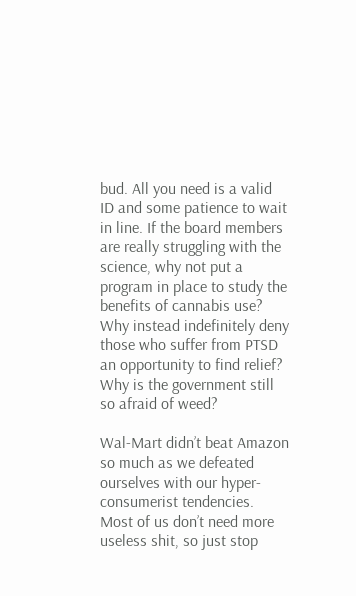bud. All you need is a valid ID and some patience to wait in line. If the board members are really struggling with the science, why not put a program in place to study the benefits of cannabis use? Why instead indefinitely deny those who suffer from PTSD an opportunity to find relief? Why is the government still so afraid of weed?

Wal-Mart didn’t beat Amazon so much as we defeated ourselves with our hyper-consumerist tendencies. Most of us don’t need more useless shit, so just stop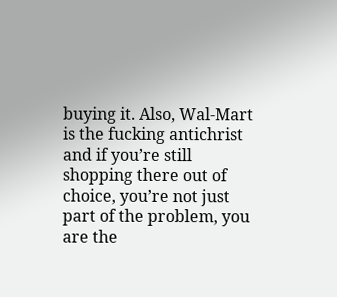buying it. Also, Wal-Mart is the fucking antichrist and if you’re still shopping there out of choice, you’re not just part of the problem, you are the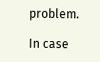problem.

In case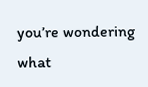you’re wondering what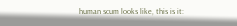human scum looks like, this is it: